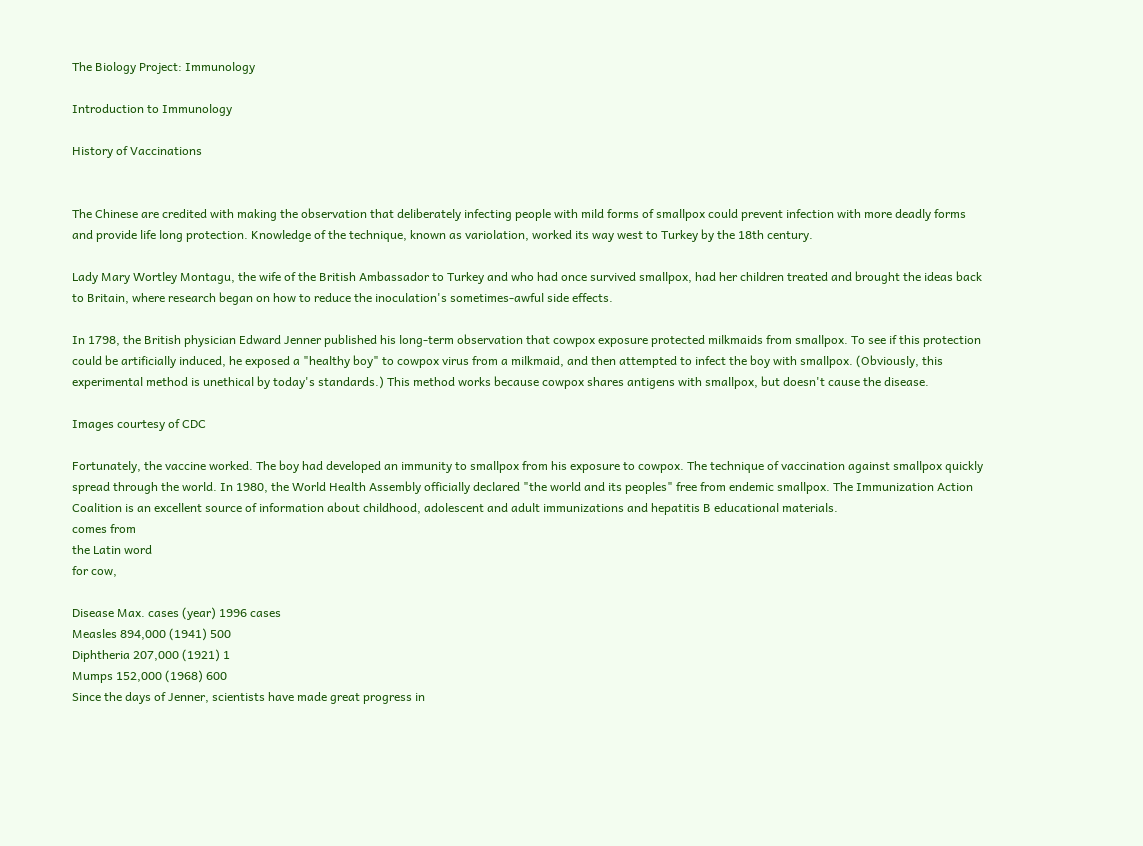The Biology Project: Immunology

Introduction to Immunology

History of Vaccinations


The Chinese are credited with making the observation that deliberately infecting people with mild forms of smallpox could prevent infection with more deadly forms and provide life long protection. Knowledge of the technique, known as variolation, worked its way west to Turkey by the 18th century.

Lady Mary Wortley Montagu, the wife of the British Ambassador to Turkey and who had once survived smallpox, had her children treated and brought the ideas back to Britain, where research began on how to reduce the inoculation's sometimes-awful side effects.

In 1798, the British physician Edward Jenner published his long-term observation that cowpox exposure protected milkmaids from smallpox. To see if this protection could be artificially induced, he exposed a "healthy boy" to cowpox virus from a milkmaid, and then attempted to infect the boy with smallpox. (Obviously, this experimental method is unethical by today's standards.) This method works because cowpox shares antigens with smallpox, but doesn't cause the disease.

Images courtesy of CDC

Fortunately, the vaccine worked. The boy had developed an immunity to smallpox from his exposure to cowpox. The technique of vaccination against smallpox quickly spread through the world. In 1980, the World Health Assembly officially declared "the world and its peoples" free from endemic smallpox. The Immunization Action Coalition is an excellent source of information about childhood, adolescent and adult immunizations and hepatitis B educational materials.
comes from
the Latin word
for cow,

Disease Max. cases (year) 1996 cases
Measles 894,000 (1941) 500
Diphtheria 207,000 (1921) 1
Mumps 152,000 (1968) 600
Since the days of Jenner, scientists have made great progress in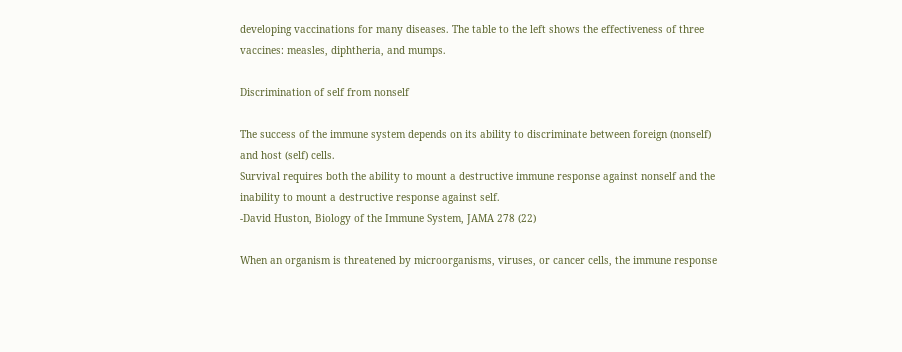developing vaccinations for many diseases. The table to the left shows the effectiveness of three vaccines: measles, diphtheria, and mumps.

Discrimination of self from nonself

The success of the immune system depends on its ability to discriminate between foreign (nonself) and host (self) cells.
Survival requires both the ability to mount a destructive immune response against nonself and the inability to mount a destructive response against self.
-David Huston, Biology of the Immune System, JAMA 278 (22)

When an organism is threatened by microorganisms, viruses, or cancer cells, the immune response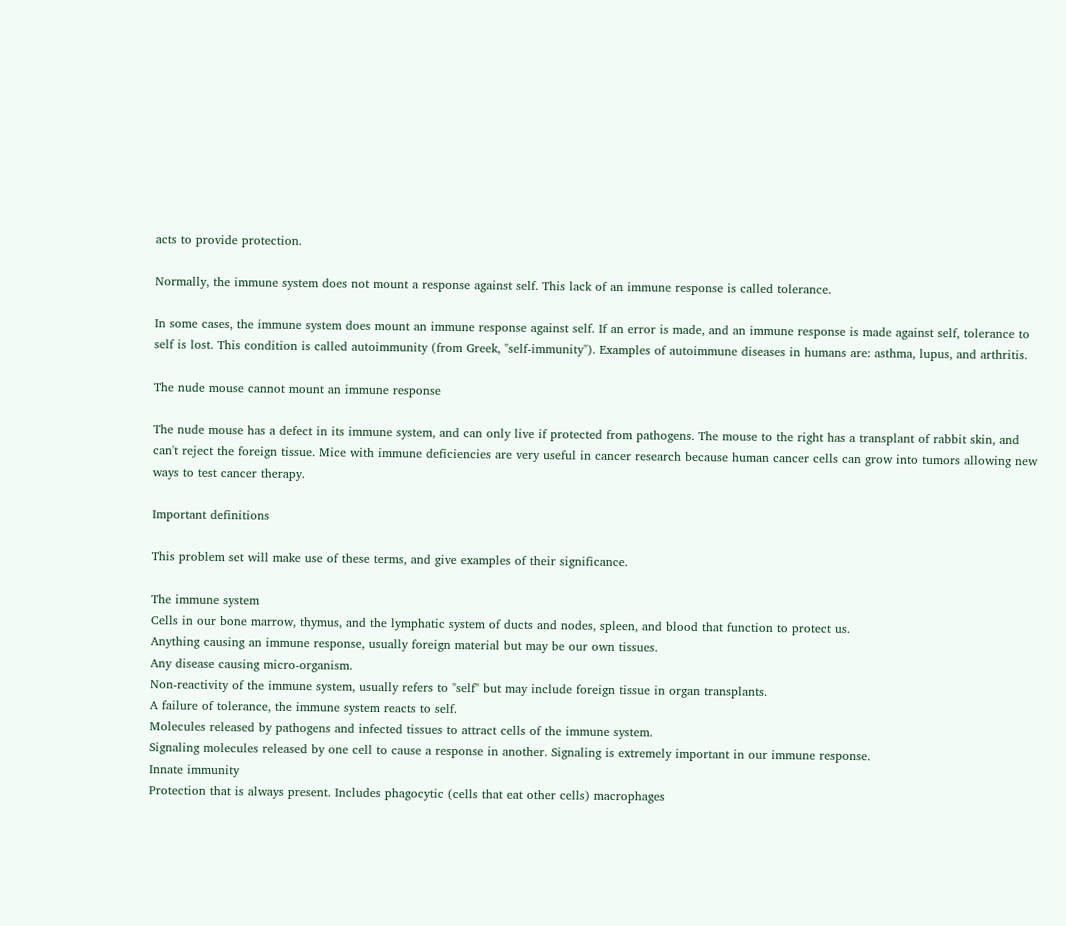acts to provide protection.

Normally, the immune system does not mount a response against self. This lack of an immune response is called tolerance.

In some cases, the immune system does mount an immune response against self. If an error is made, and an immune response is made against self, tolerance to self is lost. This condition is called autoimmunity (from Greek, "self-immunity"). Examples of autoimmune diseases in humans are: asthma, lupus, and arthritis.

The nude mouse cannot mount an immune response

The nude mouse has a defect in its immune system, and can only live if protected from pathogens. The mouse to the right has a transplant of rabbit skin, and can't reject the foreign tissue. Mice with immune deficiencies are very useful in cancer research because human cancer cells can grow into tumors allowing new ways to test cancer therapy.

Important definitions

This problem set will make use of these terms, and give examples of their significance.

The immune system
Cells in our bone marrow, thymus, and the lymphatic system of ducts and nodes, spleen, and blood that function to protect us.
Anything causing an immune response, usually foreign material but may be our own tissues.
Any disease causing micro-organism.
Non-reactivity of the immune system, usually refers to "self" but may include foreign tissue in organ transplants.
A failure of tolerance, the immune system reacts to self.
Molecules released by pathogens and infected tissues to attract cells of the immune system.
Signaling molecules released by one cell to cause a response in another. Signaling is extremely important in our immune response.
Innate immunity
Protection that is always present. Includes phagocytic (cells that eat other cells) macrophages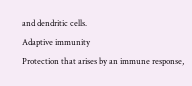and dendritic cells.
Adaptive immunity
Protection that arises by an immune response,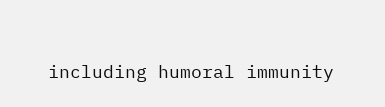including humoral immunity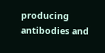producing antibodies and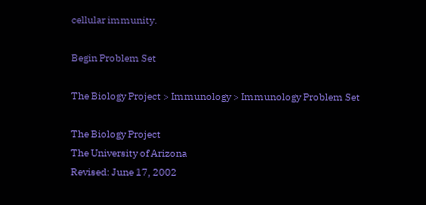cellular immunity.

Begin Problem Set

The Biology Project > Immunology > Immunology Problem Set

The Biology Project
The University of Arizona
Revised: June 17, 2002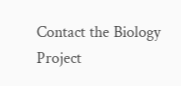Contact the Biology Project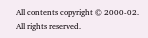All contents copyright © 2000-02. All rights reserved.